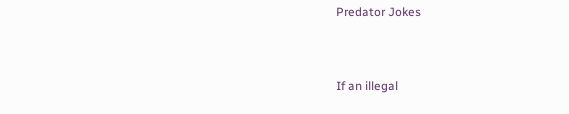Predator Jokes


If an illegal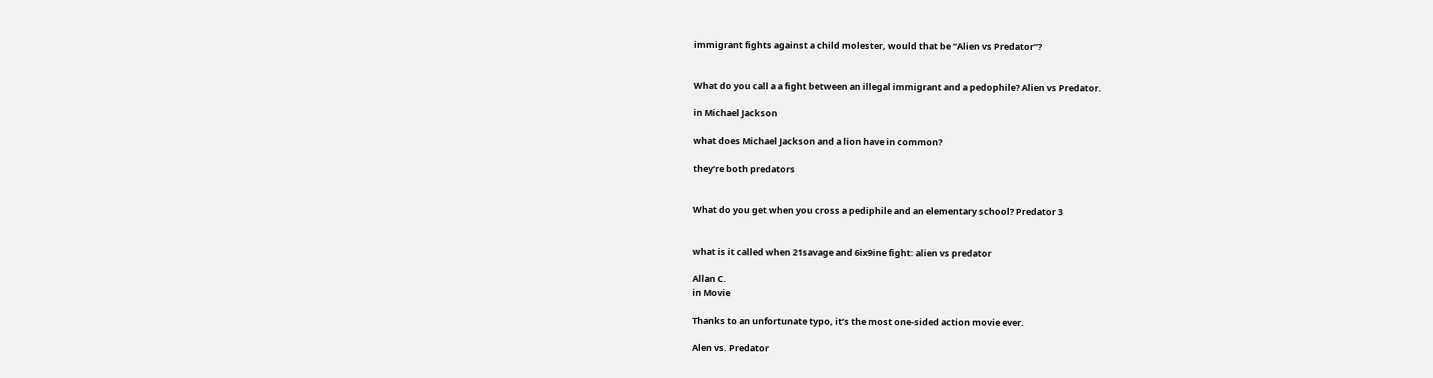immigrant fights against a child molester, would that be “Alien vs Predator”?


What do you call a a fight between an illegal immigrant and a pedophile? Alien vs Predator.

in Michael Jackson

what does Michael Jackson and a lion have in common?

they’re both predators


What do you get when you cross a pediphile and an elementary school? Predator 3


what is it called when 21savage and 6ix9ine fight: alien vs predator

Allan C.
in Movie

Thanks to an unfortunate typo, it’s the most one-sided action movie ever.

Alen vs. Predator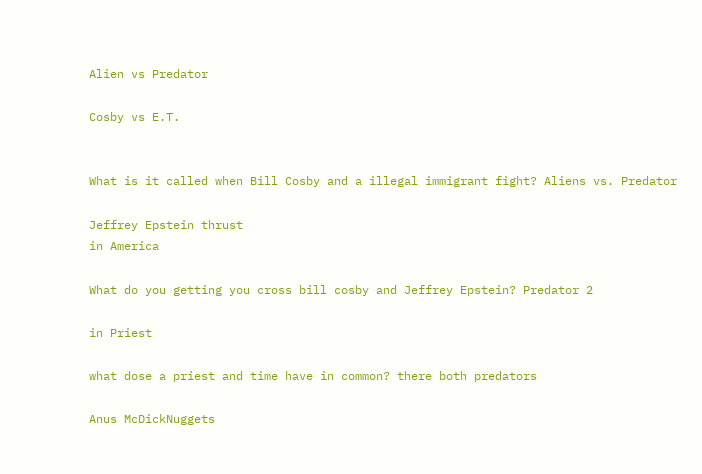Alien vs Predator

Cosby vs E.T.


What is it called when Bill Cosby and a illegal immigrant fight? Aliens vs. Predator

Jeffrey Epstein thrust
in America

What do you getting you cross bill cosby and Jeffrey Epstein? Predator 2

in Priest

what dose a priest and time have in common? there both predators

Anus McDickNuggets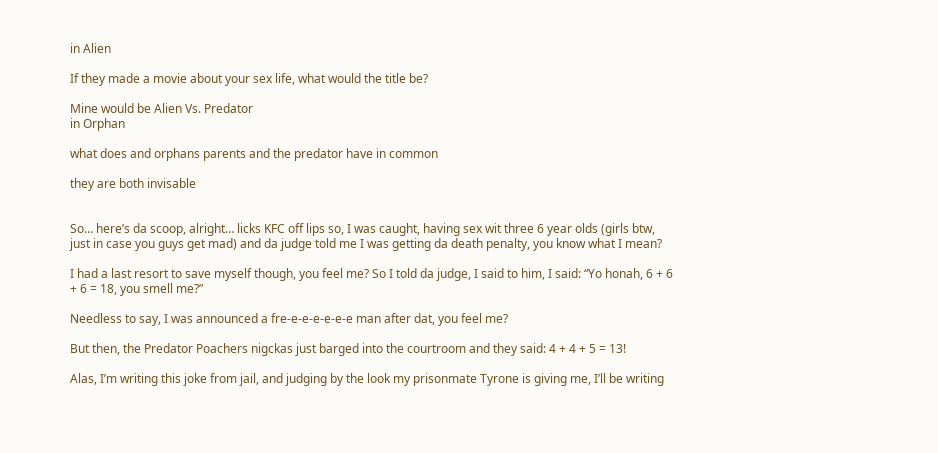in Alien

If they made a movie about your sex life, what would the title be?

Mine would be Alien Vs. Predator
in Orphan

what does and orphans parents and the predator have in common

they are both invisable


So… here’s da scoop, alright… licks KFC off lips so, I was caught, having sex wit three 6 year olds (girls btw, just in case you guys get mad) and da judge told me I was getting da death penalty, you know what I mean?

I had a last resort to save myself though, you feel me? So I told da judge, I said to him, I said: “Yo honah, 6 + 6 + 6 = 18, you smell me?”

Needless to say, I was announced a fre-e-e-e-e-e-e man after dat, you feel me?

But then, the Predator Poachers nigckas just barged into the courtroom and they said: 4 + 4 + 5 = 13!

Alas, I’m writing this joke from jail, and judging by the look my prisonmate Tyrone is giving me, I’ll be writing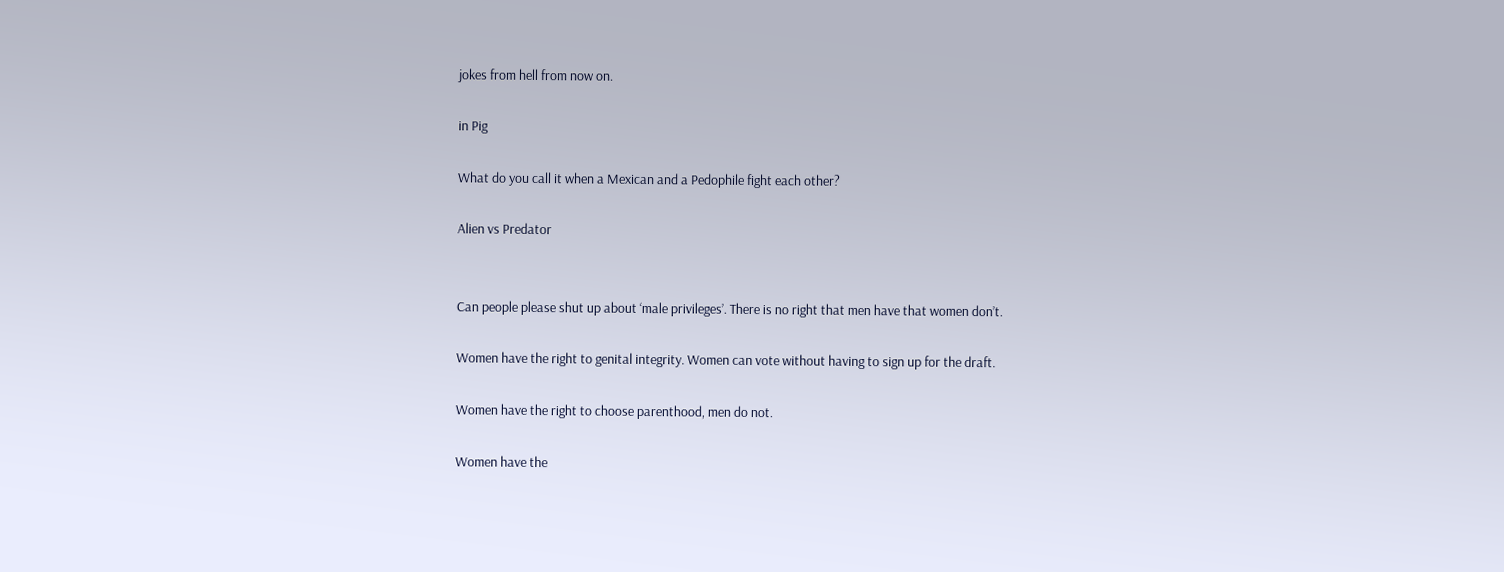jokes from hell from now on.

in Pig

What do you call it when a Mexican and a Pedophile fight each other?

Alien vs Predator


Can people please shut up about ‘male privileges’. There is no right that men have that women don’t.

Women have the right to genital integrity. Women can vote without having to sign up for the draft.

Women have the right to choose parenthood, men do not.

Women have the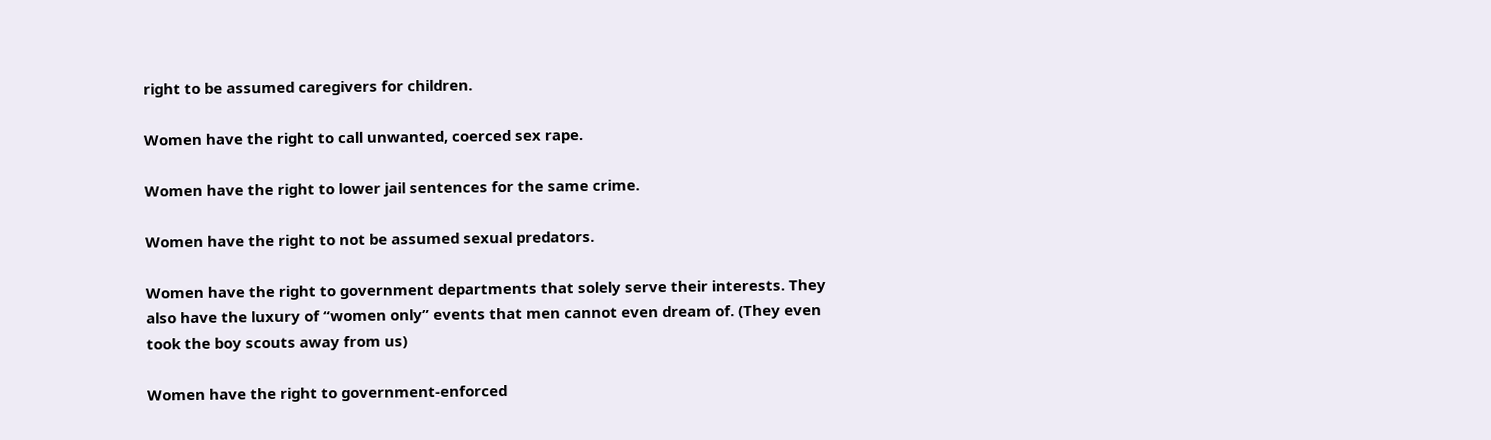right to be assumed caregivers for children.

Women have the right to call unwanted, coerced sex rape.

Women have the right to lower jail sentences for the same crime.

Women have the right to not be assumed sexual predators.

Women have the right to government departments that solely serve their interests. They also have the luxury of “women only” events that men cannot even dream of. (They even took the boy scouts away from us)

Women have the right to government-enforced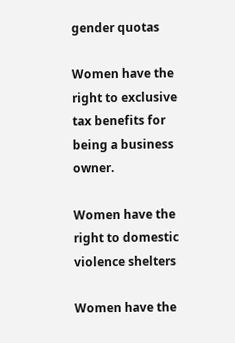gender quotas

Women have the right to exclusive tax benefits for being a business owner.

Women have the right to domestic violence shelters

Women have the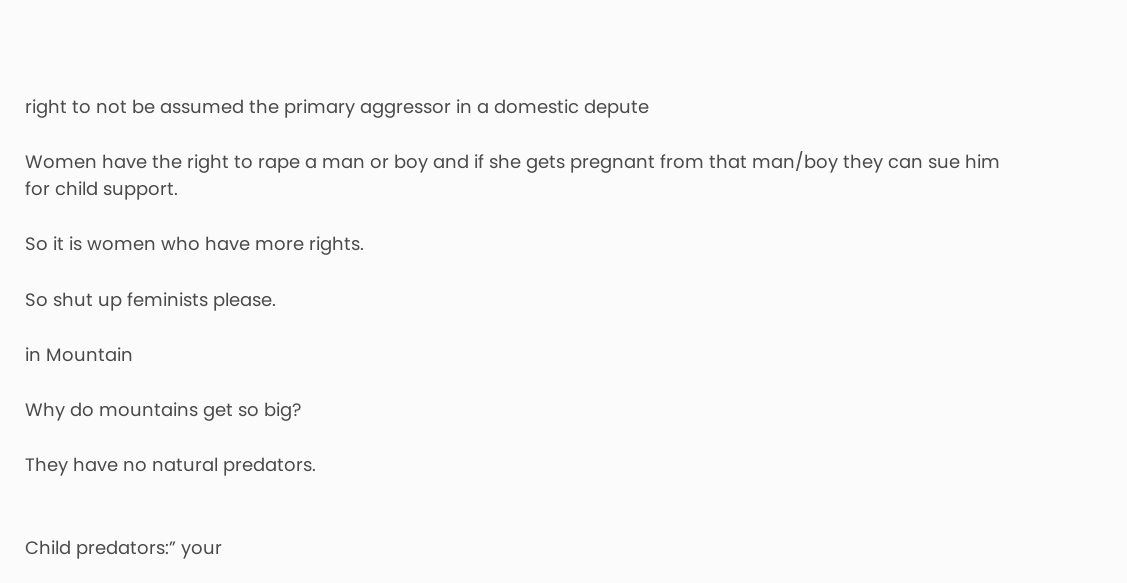right to not be assumed the primary aggressor in a domestic depute

Women have the right to rape a man or boy and if she gets pregnant from that man/boy they can sue him for child support.

So it is women who have more rights.

So shut up feminists please.

in Mountain

Why do mountains get so big?

They have no natural predators.


Child predators:” your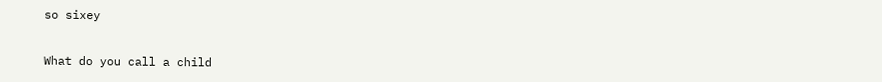so sixey


What do you call a child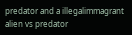predator and a illegalimmagrant alien vs predator